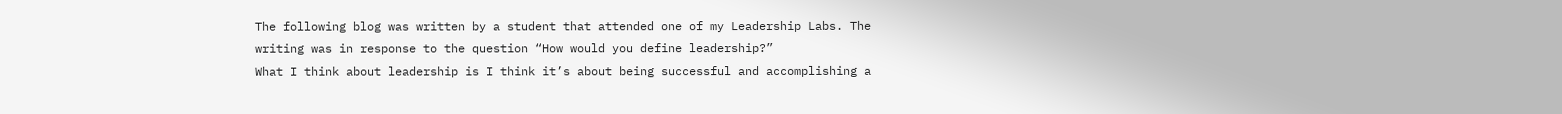The following blog was written by a student that attended one of my Leadership Labs. The writing was in response to the question “How would you define leadership?”
What I think about leadership is I think it’s about being successful and accomplishing a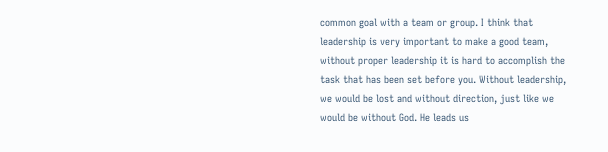common goal with a team or group. I think that leadership is very important to make a good team, without proper leadership it is hard to accomplish the task that has been set before you. Without leadership, we would be lost and without direction, just like we would be without God. He leads us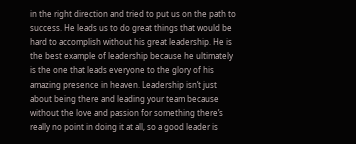in the right direction and tried to put us on the path to success. He leads us to do great things that would be hard to accomplish without his great leadership. He is the best example of leadership because he ultimately is the one that leads everyone to the glory of his amazing presence in heaven. Leadership isn’t just about being there and leading your team because without the love and passion for something there’s really no point in doing it at all, so a good leader is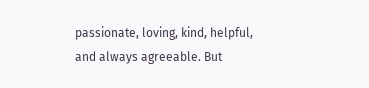passionate, loving, kind, helpful, and always agreeable. But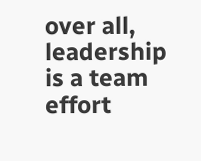over all, leadership is a team effort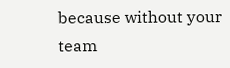because without your team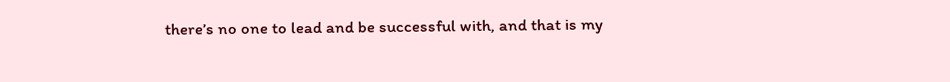there’s no one to lead and be successful with, and that is my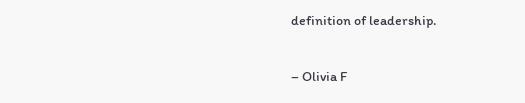definition of leadership.

– Olivia F